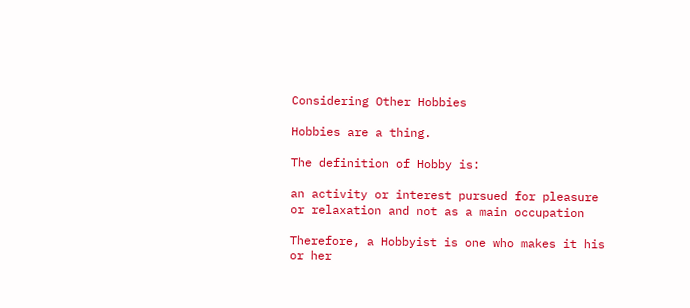Considering Other Hobbies

Hobbies are a thing.

The definition of Hobby is:

an activity or interest pursued for pleasure or relaxation and not as a main occupation

Therefore, a Hobbyist is one who makes it his or her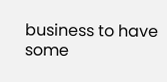business to have some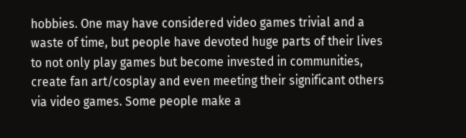hobbies. One may have considered video games trivial and a waste of time, but people have devoted huge parts of their lives to not only play games but become invested in communities, create fan art/cosplay and even meeting their significant others via video games. Some people make a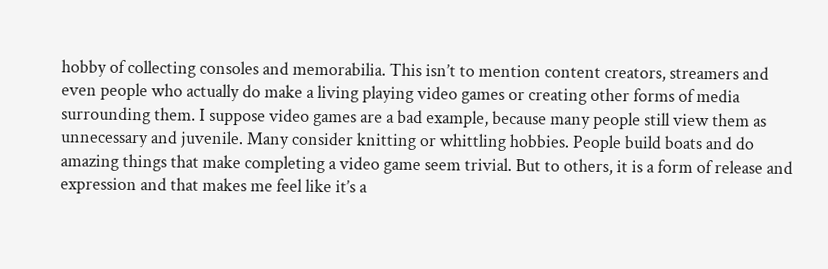hobby of collecting consoles and memorabilia. This isn’t to mention content creators, streamers and even people who actually do make a living playing video games or creating other forms of media surrounding them. I suppose video games are a bad example, because many people still view them as unnecessary and juvenile. Many consider knitting or whittling hobbies. People build boats and do amazing things that make completing a video game seem trivial. But to others, it is a form of release and expression and that makes me feel like it’s a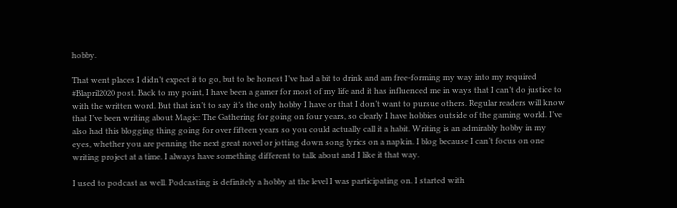hobby.

That went places I didn’t expect it to go, but to be honest I’ve had a bit to drink and am free-forming my way into my required #Blapril2020 post. Back to my point, I have been a gamer for most of my life and it has influenced me in ways that I can’t do justice to with the written word. But that isn’t to say it’s the only hobby I have or that I don’t want to pursue others. Regular readers will know that I’ve been writing about Magic: The Gathering for going on four years, so clearly I have hobbies outside of the gaming world. I’ve also had this blogging thing going for over fifteen years so you could actually call it a habit. Writing is an admirably hobby in my eyes, whether you are penning the next great novel or jotting down song lyrics on a napkin. I blog because I can’t focus on one writing project at a time. I always have something different to talk about and I like it that way.

I used to podcast as well. Podcasting is definitely a hobby at the level I was participating on. I started with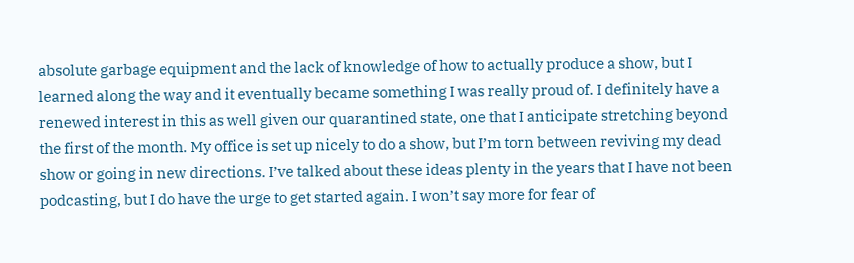absolute garbage equipment and the lack of knowledge of how to actually produce a show, but I learned along the way and it eventually became something I was really proud of. I definitely have a renewed interest in this as well given our quarantined state, one that I anticipate stretching beyond the first of the month. My office is set up nicely to do a show, but I’m torn between reviving my dead show or going in new directions. I’ve talked about these ideas plenty in the years that I have not been podcasting, but I do have the urge to get started again. I won’t say more for fear of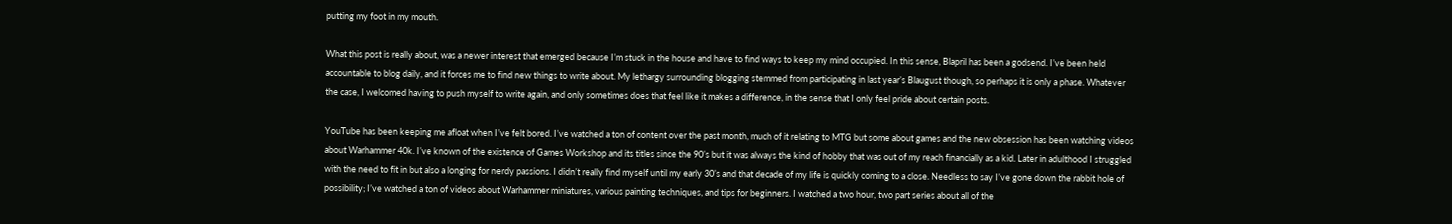putting my foot in my mouth.

What this post is really about, was a newer interest that emerged because I’m stuck in the house and have to find ways to keep my mind occupied. In this sense, Blapril has been a godsend. I’ve been held accountable to blog daily, and it forces me to find new things to write about. My lethargy surrounding blogging stemmed from participating in last year’s Blaugust though, so perhaps it is only a phase. Whatever the case, I welcomed having to push myself to write again, and only sometimes does that feel like it makes a difference, in the sense that I only feel pride about certain posts.

YouTube has been keeping me afloat when I’ve felt bored. I’ve watched a ton of content over the past month, much of it relating to MTG but some about games and the new obsession has been watching videos about Warhammer 40k. I’ve known of the existence of Games Workshop and its titles since the 90’s but it was always the kind of hobby that was out of my reach financially as a kid. Later in adulthood I struggled with the need to fit in but also a longing for nerdy passions. I didn’t really find myself until my early 30’s and that decade of my life is quickly coming to a close. Needless to say I’ve gone down the rabbit hole of possibility; I’ve watched a ton of videos about Warhammer miniatures, various painting techniques, and tips for beginners. I watched a two hour, two part series about all of the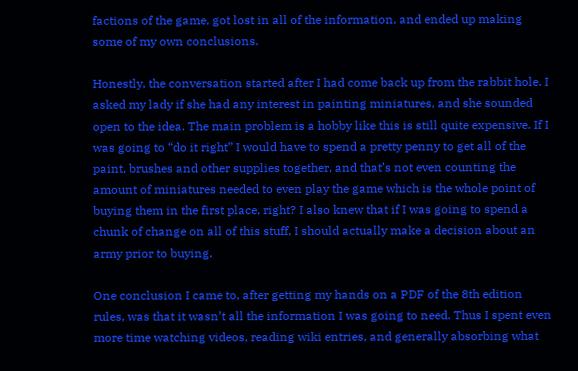factions of the game, got lost in all of the information, and ended up making some of my own conclusions.

Honestly, the conversation started after I had come back up from the rabbit hole. I asked my lady if she had any interest in painting miniatures, and she sounded open to the idea. The main problem is a hobby like this is still quite expensive. If I was going to “do it right” I would have to spend a pretty penny to get all of the paint, brushes and other supplies together, and that’s not even counting the amount of miniatures needed to even play the game which is the whole point of buying them in the first place, right? I also knew that if I was going to spend a chunk of change on all of this stuff, I should actually make a decision about an army prior to buying.

One conclusion I came to, after getting my hands on a PDF of the 8th edition rules, was that it wasn’t all the information I was going to need. Thus I spent even more time watching videos, reading wiki entries, and generally absorbing what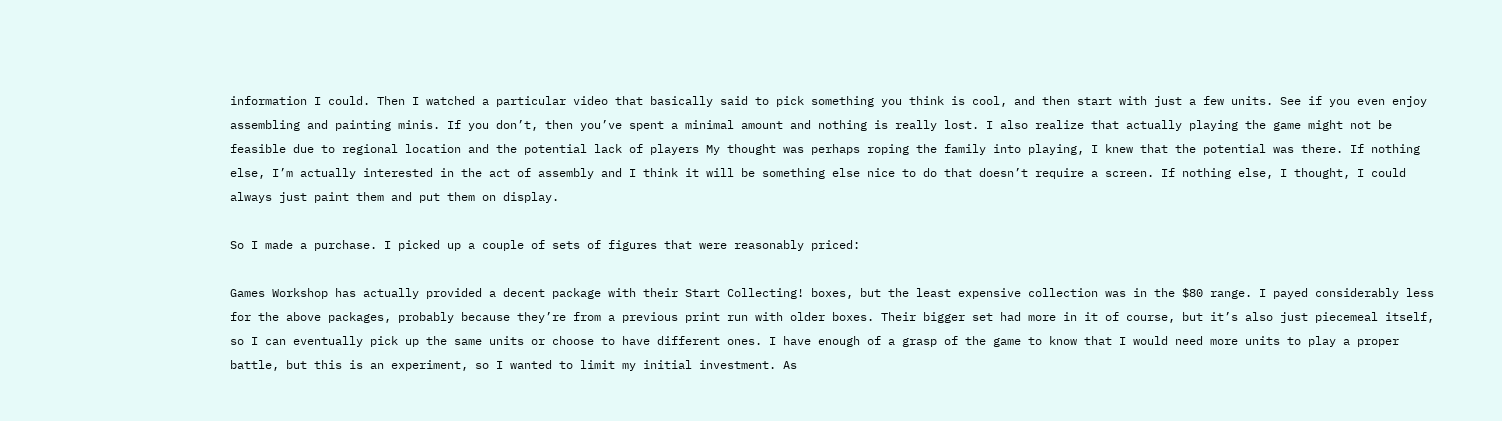information I could. Then I watched a particular video that basically said to pick something you think is cool, and then start with just a few units. See if you even enjoy assembling and painting minis. If you don’t, then you’ve spent a minimal amount and nothing is really lost. I also realize that actually playing the game might not be feasible due to regional location and the potential lack of players My thought was perhaps roping the family into playing, I knew that the potential was there. If nothing else, I’m actually interested in the act of assembly and I think it will be something else nice to do that doesn’t require a screen. If nothing else, I thought, I could always just paint them and put them on display.

So I made a purchase. I picked up a couple of sets of figures that were reasonably priced:

Games Workshop has actually provided a decent package with their Start Collecting! boxes, but the least expensive collection was in the $80 range. I payed considerably less for the above packages, probably because they’re from a previous print run with older boxes. Their bigger set had more in it of course, but it’s also just piecemeal itself, so I can eventually pick up the same units or choose to have different ones. I have enough of a grasp of the game to know that I would need more units to play a proper battle, but this is an experiment, so I wanted to limit my initial investment. As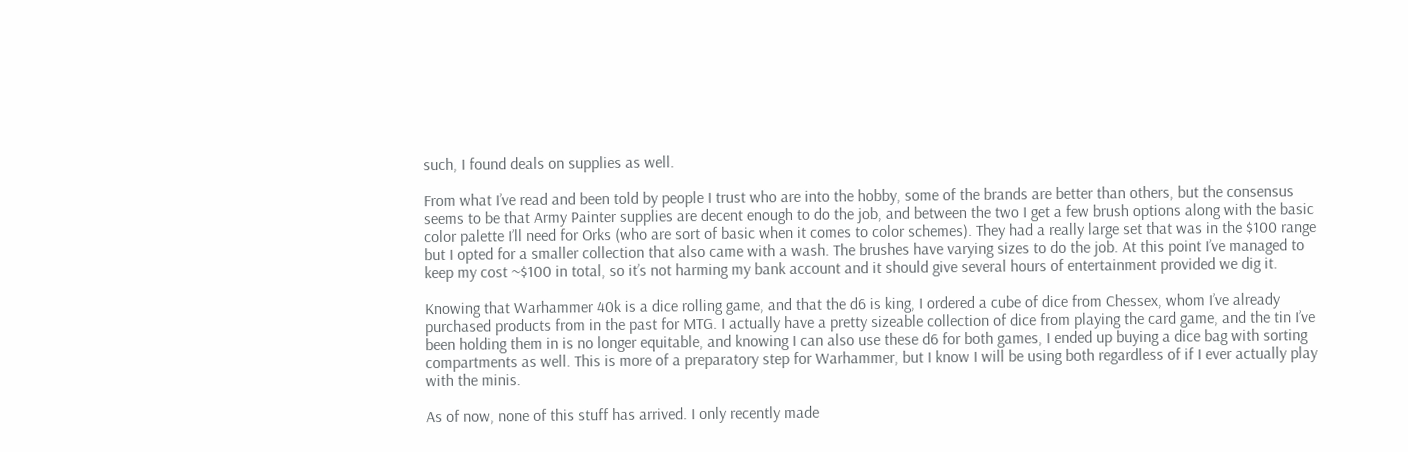such, I found deals on supplies as well.

From what I’ve read and been told by people I trust who are into the hobby, some of the brands are better than others, but the consensus seems to be that Army Painter supplies are decent enough to do the job, and between the two I get a few brush options along with the basic color palette I’ll need for Orks (who are sort of basic when it comes to color schemes). They had a really large set that was in the $100 range but I opted for a smaller collection that also came with a wash. The brushes have varying sizes to do the job. At this point I’ve managed to keep my cost ~$100 in total, so it’s not harming my bank account and it should give several hours of entertainment provided we dig it.

Knowing that Warhammer 40k is a dice rolling game, and that the d6 is king, I ordered a cube of dice from Chessex, whom I’ve already purchased products from in the past for MTG. I actually have a pretty sizeable collection of dice from playing the card game, and the tin I’ve been holding them in is no longer equitable, and knowing I can also use these d6 for both games, I ended up buying a dice bag with sorting compartments as well. This is more of a preparatory step for Warhammer, but I know I will be using both regardless of if I ever actually play with the minis.

As of now, none of this stuff has arrived. I only recently made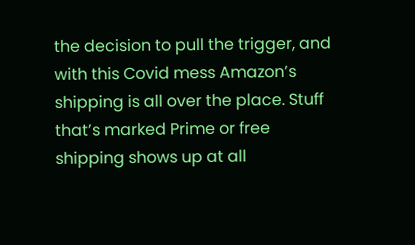the decision to pull the trigger, and with this Covid mess Amazon’s shipping is all over the place. Stuff that’s marked Prime or free shipping shows up at all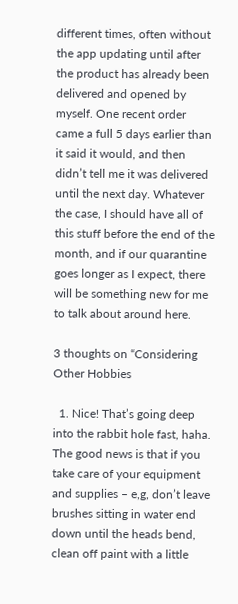different times, often without the app updating until after the product has already been delivered and opened by myself. One recent order came a full 5 days earlier than it said it would, and then didn’t tell me it was delivered until the next day. Whatever the case, I should have all of this stuff before the end of the month, and if our quarantine goes longer as I expect, there will be something new for me to talk about around here.

3 thoughts on “Considering Other Hobbies

  1. Nice! That’s going deep into the rabbit hole fast, haha. The good news is that if you take care of your equipment and supplies – e,g, don’t leave brushes sitting in water end down until the heads bend, clean off paint with a little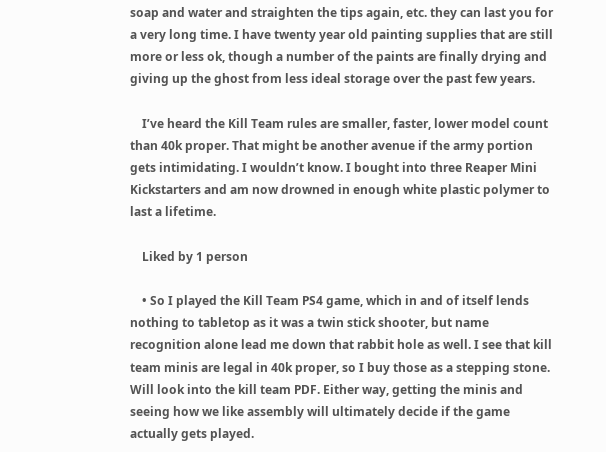soap and water and straighten the tips again, etc. they can last you for a very long time. I have twenty year old painting supplies that are still more or less ok, though a number of the paints are finally drying and giving up the ghost from less ideal storage over the past few years.

    I’ve heard the Kill Team rules are smaller, faster, lower model count than 40k proper. That might be another avenue if the army portion gets intimidating. I wouldn’t know. I bought into three Reaper Mini Kickstarters and am now drowned in enough white plastic polymer to last a lifetime.

    Liked by 1 person

    • So I played the Kill Team PS4 game, which in and of itself lends nothing to tabletop as it was a twin stick shooter, but name recognition alone lead me down that rabbit hole as well. I see that kill team minis are legal in 40k proper, so I buy those as a stepping stone. Will look into the kill team PDF. Either way, getting the minis and seeing how we like assembly will ultimately decide if the game actually gets played.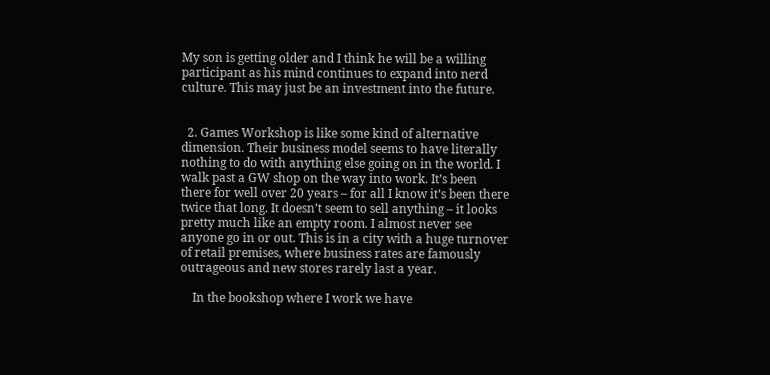My son is getting older and I think he will be a willing participant as his mind continues to expand into nerd culture. This may just be an investment into the future.


  2. Games Workshop is like some kind of alternative dimension. Their business model seems to have literally nothing to do with anything else going on in the world. I walk past a GW shop on the way into work. It’s been there for well over 20 years – for all I know it’s been there twice that long. It doesn’t seem to sell anything – it looks pretty much like an empty room. I almost never see anyone go in or out. This is in a city with a huge turnover of retail premises, where business rates are famously outrageous and new stores rarely last a year.

    In the bookshop where I work we have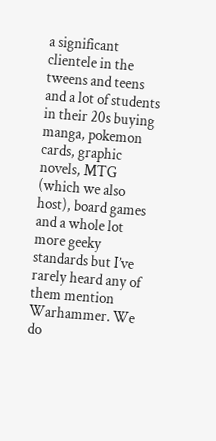a significant clientele in the tweens and teens and a lot of students in their 20s buying manga, pokemon cards, graphic novels, MTG (which we also host), board games and a whole lot more geeky standards but I’ve rarely heard any of them mention Warhammer. We do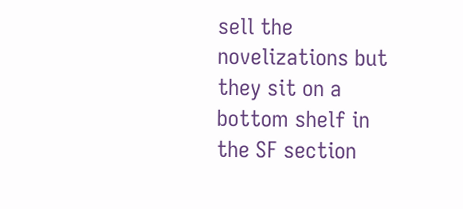sell the novelizations but they sit on a bottom shelf in the SF section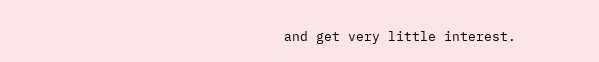and get very little interest.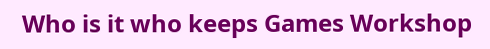Who is it who keeps Games Workshop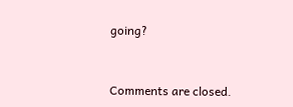going?


Comments are closed.